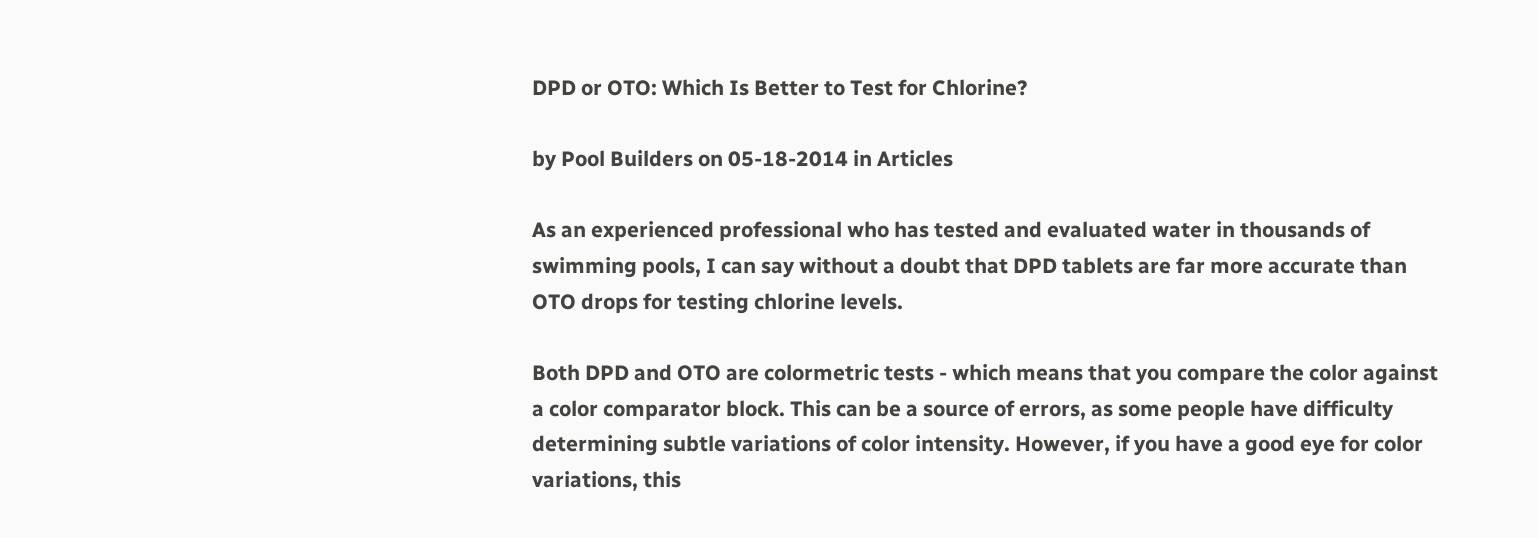DPD or OTO: Which Is Better to Test for Chlorine?

by Pool Builders on 05-18-2014 in Articles

As an experienced professional who has tested and evaluated water in thousands of swimming pools, I can say without a doubt that DPD tablets are far more accurate than OTO drops for testing chlorine levels.

Both DPD and OTO are colormetric tests - which means that you compare the color against a color comparator block. This can be a source of errors, as some people have difficulty determining subtle variations of color intensity. However, if you have a good eye for color variations, this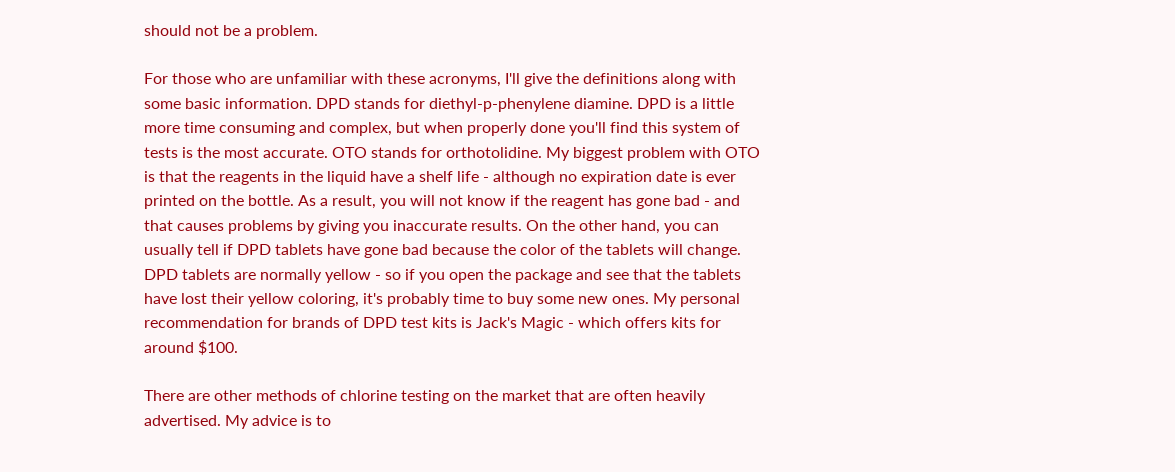should not be a problem.

For those who are unfamiliar with these acronyms, I'll give the definitions along with some basic information. DPD stands for diethyl-p-phenylene diamine. DPD is a little more time consuming and complex, but when properly done you'll find this system of tests is the most accurate. OTO stands for orthotolidine. My biggest problem with OTO is that the reagents in the liquid have a shelf life - although no expiration date is ever printed on the bottle. As a result, you will not know if the reagent has gone bad - and that causes problems by giving you inaccurate results. On the other hand, you can usually tell if DPD tablets have gone bad because the color of the tablets will change. DPD tablets are normally yellow - so if you open the package and see that the tablets have lost their yellow coloring, it's probably time to buy some new ones. My personal recommendation for brands of DPD test kits is Jack's Magic - which offers kits for around $100.

There are other methods of chlorine testing on the market that are often heavily advertised. My advice is to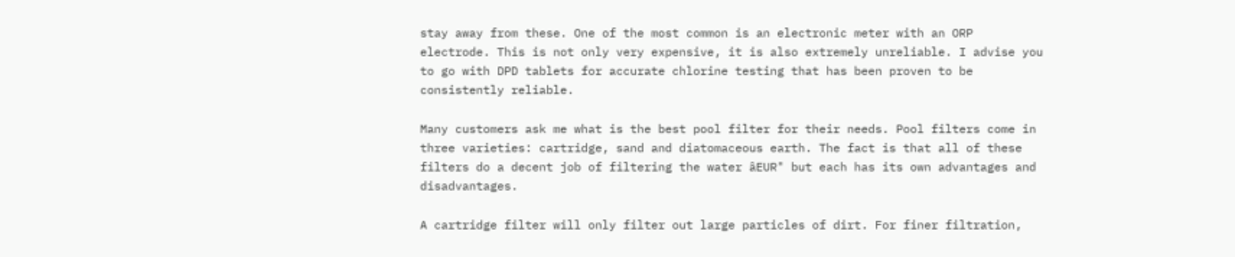stay away from these. One of the most common is an electronic meter with an ORP electrode. This is not only very expensive, it is also extremely unreliable. I advise you to go with DPD tablets for accurate chlorine testing that has been proven to be consistently reliable.

Many customers ask me what is the best pool filter for their needs. Pool filters come in three varieties: cartridge, sand and diatomaceous earth. The fact is that all of these filters do a decent job of filtering the water âEUR" but each has its own advantages and disadvantages.

A cartridge filter will only filter out large particles of dirt. For finer filtration,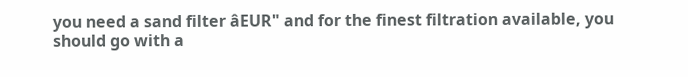you need a sand filter âEUR" and for the finest filtration available, you should go with a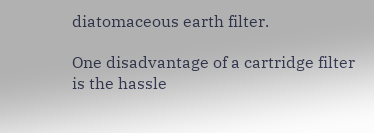diatomaceous earth filter.

One disadvantage of a cartridge filter is the hassle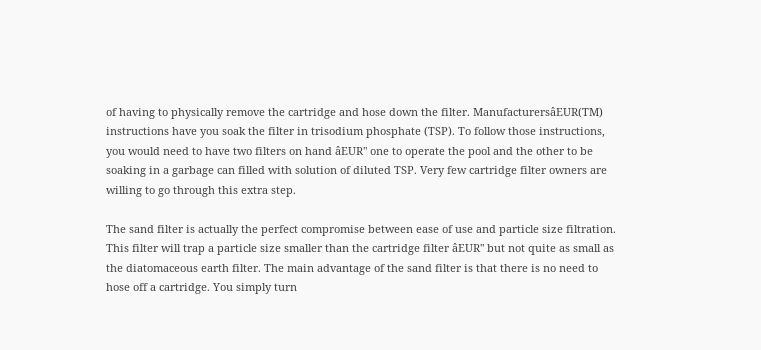of having to physically remove the cartridge and hose down the filter. ManufacturersâEUR(TM) instructions have you soak the filter in trisodium phosphate (TSP). To follow those instructions, you would need to have two filters on hand âEUR" one to operate the pool and the other to be soaking in a garbage can filled with solution of diluted TSP. Very few cartridge filter owners are willing to go through this extra step.

The sand filter is actually the perfect compromise between ease of use and particle size filtration. This filter will trap a particle size smaller than the cartridge filter âEUR" but not quite as small as the diatomaceous earth filter. The main advantage of the sand filter is that there is no need to hose off a cartridge. You simply turn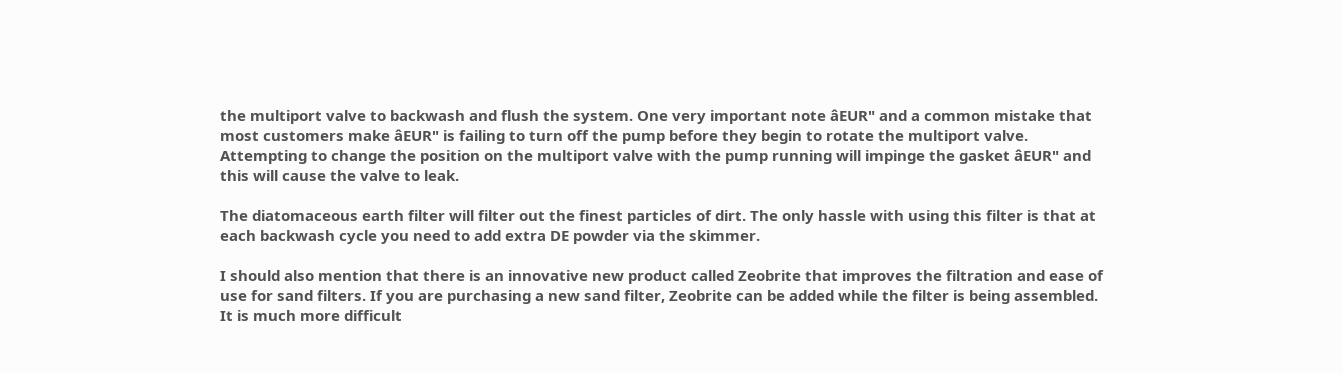the multiport valve to backwash and flush the system. One very important note âEUR" and a common mistake that most customers make âEUR" is failing to turn off the pump before they begin to rotate the multiport valve. Attempting to change the position on the multiport valve with the pump running will impinge the gasket âEUR" and this will cause the valve to leak.

The diatomaceous earth filter will filter out the finest particles of dirt. The only hassle with using this filter is that at each backwash cycle you need to add extra DE powder via the skimmer.

I should also mention that there is an innovative new product called Zeobrite that improves the filtration and ease of use for sand filters. If you are purchasing a new sand filter, Zeobrite can be added while the filter is being assembled. It is much more difficult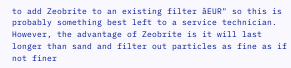to add Zeobrite to an existing filter âEUR" so this is probably something best left to a service technician. However, the advantage of Zeobrite is it will last longer than sand and filter out particles as fine as if not finer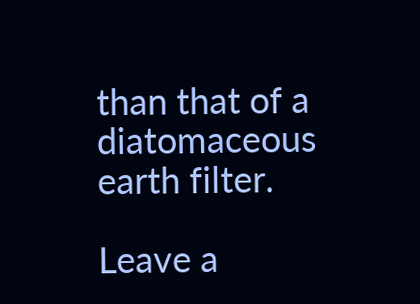than that of a diatomaceous earth filter.

Leave a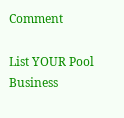Comment

List YOUR Pool Business